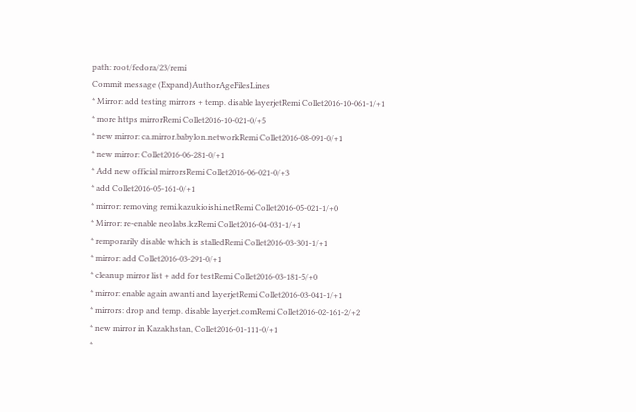path: root/fedora/23/remi
Commit message (Expand)AuthorAgeFilesLines
* Mirror: add testing mirrors + temp. disable layerjetRemi Collet2016-10-061-1/+1
* more https mirrorRemi Collet2016-10-021-0/+5
* new mirror: ca.mirror.babylon.networkRemi Collet2016-08-091-0/+1
* new mirror: Collet2016-06-281-0/+1
* Add new official mirrorsRemi Collet2016-06-021-0/+3
* add Collet2016-05-161-0/+1
* mirror: removing remi.kazukioishi.netRemi Collet2016-05-021-1/+0
* Mirror: re-enable neolabs.kzRemi Collet2016-04-031-1/+1
* remporarily disable which is stalledRemi Collet2016-03-301-1/+1
* mirror: add Collet2016-03-291-0/+1
* cleanup mirror list + add for testRemi Collet2016-03-181-5/+0
* mirror: enable again awanti and layerjetRemi Collet2016-03-041-1/+1
* mirrors: drop and temp. disable layerjet.comRemi Collet2016-02-161-2/+2
* new mirror in Kazakhstan, Collet2016-01-111-0/+1
*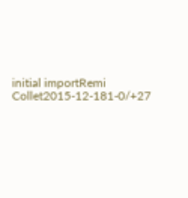initial importRemi Collet2015-12-181-0/+27